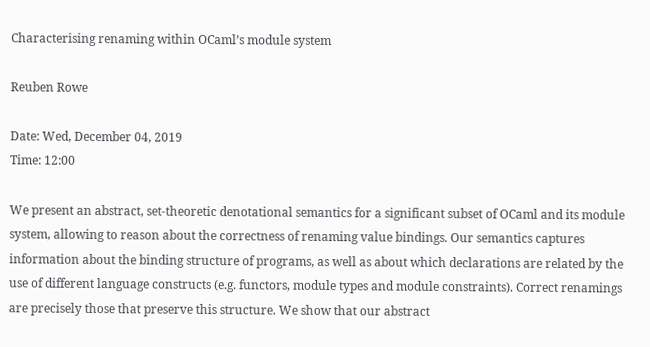Characterising renaming within OCaml’s module system

Reuben Rowe

Date: Wed, December 04, 2019
Time: 12:00

We present an abstract, set-theoretic denotational semantics for a significant subset of OCaml and its module system, allowing to reason about the correctness of renaming value bindings. Our semantics captures information about the binding structure of programs, as well as about which declarations are related by the use of different language constructs (e.g. functors, module types and module constraints). Correct renamings are precisely those that preserve this structure. We show that our abstract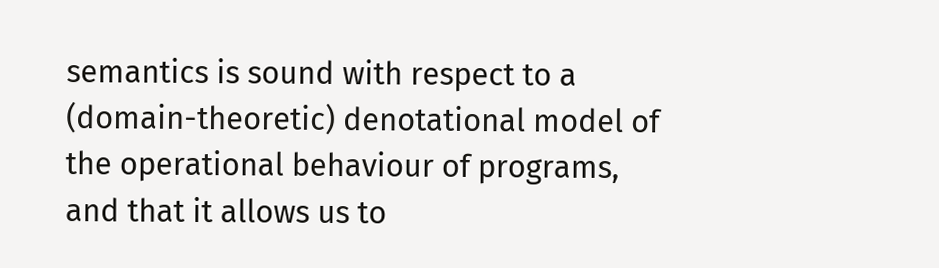semantics is sound with respect to a (domain-theoretic) denotational model of the operational behaviour of programs, and that it allows us to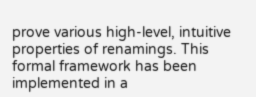prove various high-level, intuitive properties of renamings. This formal framework has been implemented in a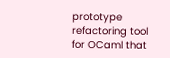prototype refactoring tool for OCaml that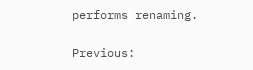performs renaming.

Previous: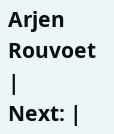Arjen Rouvoet |
Next: |